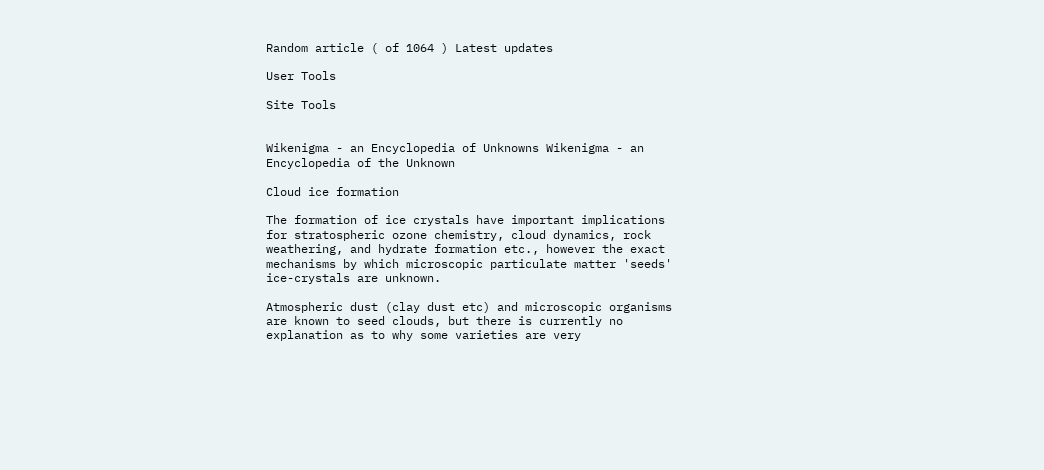Random article ( of 1064 ) Latest updates

User Tools

Site Tools


Wikenigma - an Encyclopedia of Unknowns Wikenigma - an Encyclopedia of the Unknown

Cloud ice formation

The formation of ice crystals have important implications for stratospheric ozone chemistry, cloud dynamics, rock weathering, and hydrate formation etc., however the exact mechanisms by which microscopic particulate matter 'seeds' ice-crystals are unknown.

Atmospheric dust (clay dust etc) and microscopic organisms are known to seed clouds, but there is currently no explanation as to why some varieties are very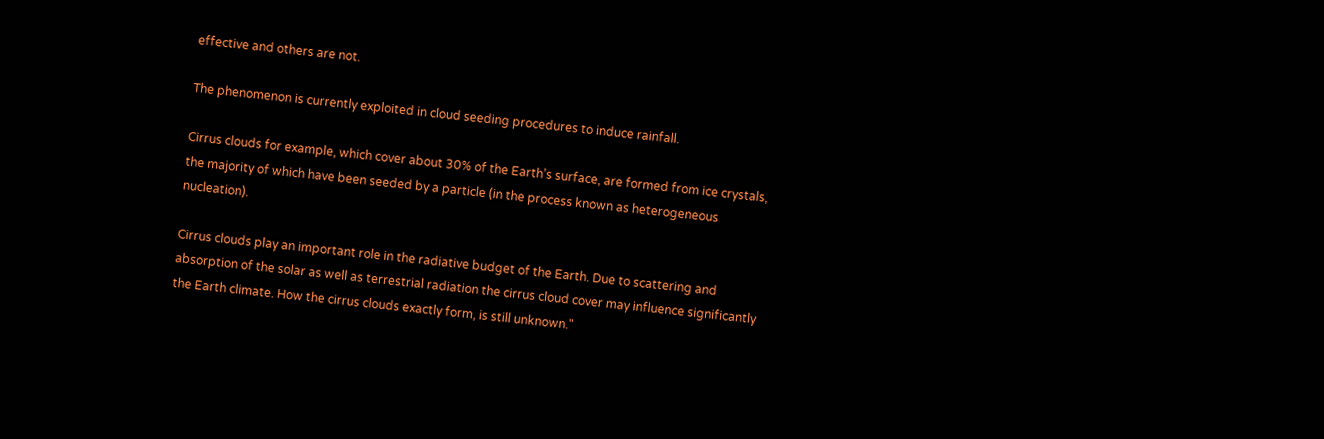effective and others are not.

The phenomenon is currently exploited in cloud seeding procedures to induce rainfall.

Cirrus clouds for example, which cover about 30% of the Earth’s surface, are formed from ice crystals, the majority of which have been seeded by a particle (in the process known as heterogeneous nucleation).

Cirrus clouds play an important role in the radiative budget of the Earth. Due to scattering and absorption of the solar as well as terrestrial radiation the cirrus cloud cover may influence significantly the Earth climate. How the cirrus clouds exactly form, is still unknown."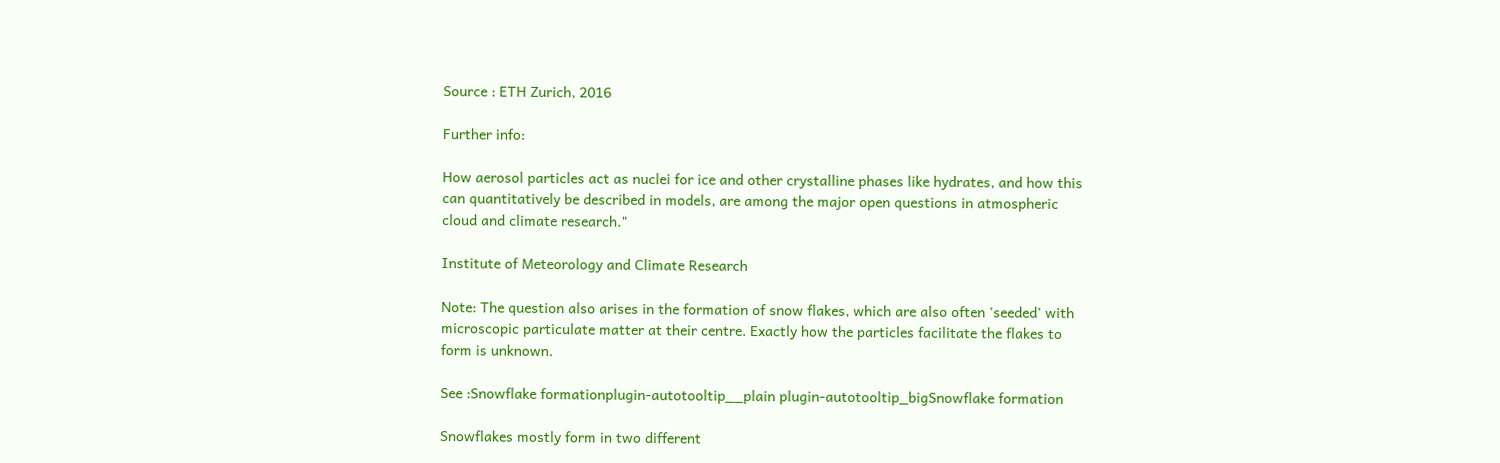Source : ETH Zurich, 2016

Further info:

How aerosol particles act as nuclei for ice and other crystalline phases like hydrates, and how this can quantitatively be described in models, are among the major open questions in atmospheric cloud and climate research."

Institute of Meteorology and Climate Research

Note: The question also arises in the formation of snow flakes, which are also often 'seeded' with microscopic particulate matter at their centre. Exactly how the particles facilitate the flakes to form is unknown.

See :Snowflake formationplugin-autotooltip__plain plugin-autotooltip_bigSnowflake formation

Snowflakes mostly form in two different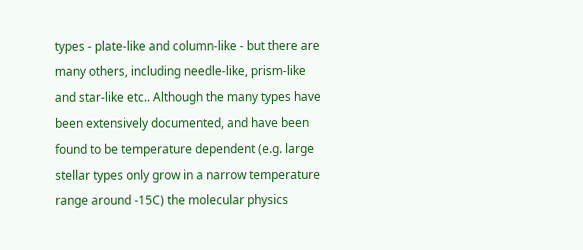types - plate-like and column-like - but there are many others, including needle-like, prism-like and star-like etc.. Although the many types have been extensively documented, and have been found to be temperature dependent (e.g. large stellar types only grow in a narrow temperature range around -15C) the molecular physics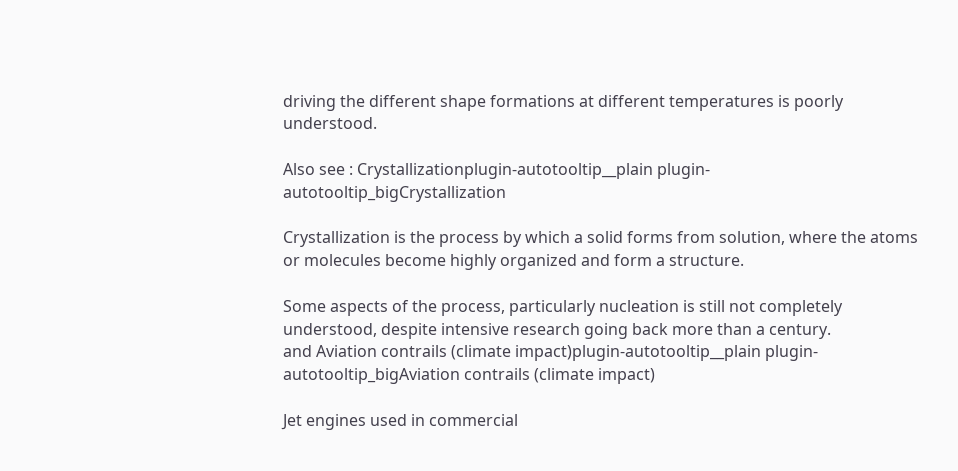driving the different shape formations at different temperatures is poorly understood.

Also see : Crystallizationplugin-autotooltip__plain plugin-autotooltip_bigCrystallization

Crystallization is the process by which a solid forms from solution, where the atoms or molecules become highly organized and form a structure.

Some aspects of the process, particularly nucleation is still not completely understood, despite intensive research going back more than a century.
and Aviation contrails (climate impact)plugin-autotooltip__plain plugin-autotooltip_bigAviation contrails (climate impact)

Jet engines used in commercial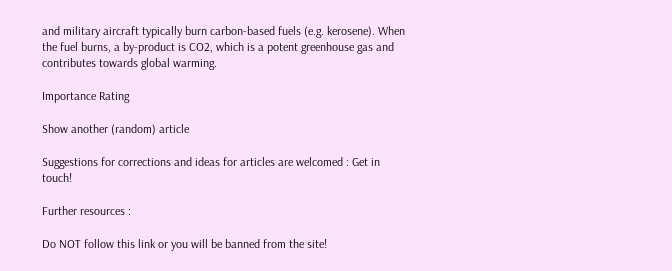and military aircraft typically burn carbon-based fuels (e.g. kerosene). When the fuel burns, a by-product is CO2, which is a potent greenhouse gas and contributes towards global warming.

Importance Rating

Show another (random) article

Suggestions for corrections and ideas for articles are welcomed : Get in touch!

Further resources :

Do NOT follow this link or you will be banned from the site!